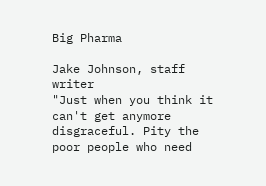Big Pharma

Jake Johnson, staff writer
"Just when you think it can't get anymore disgraceful. Pity the poor people who need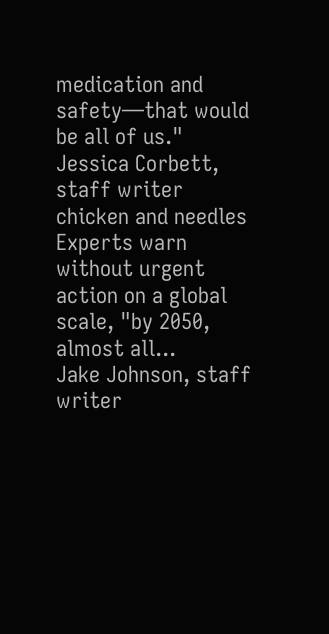medication and safety—that would be all of us."
Jessica Corbett, staff writer
chicken and needles
Experts warn without urgent action on a global scale, "by 2050, almost all...
Jake Johnson, staff writer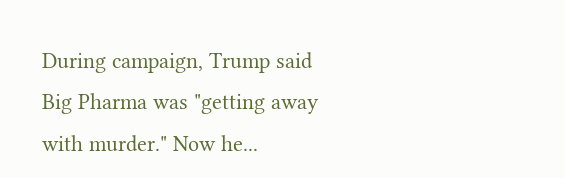During campaign, Trump said Big Pharma was "getting away with murder." Now he...